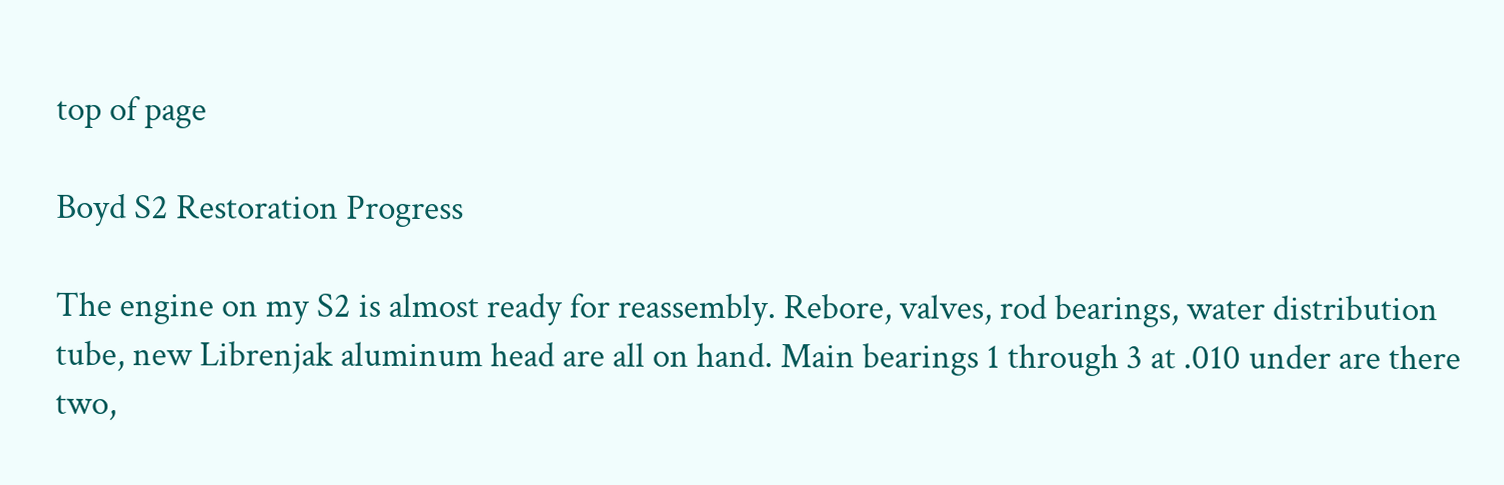top of page

Boyd S2 Restoration Progress

The engine on my S2 is almost ready for reassembly. Rebore, valves, rod bearings, water distribution tube, new Librenjak aluminum head are all on hand. Main bearings 1 through 3 at .010 under are there two,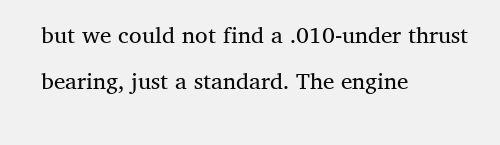but we could not find a .010-under thrust bearing, just a standard. The engine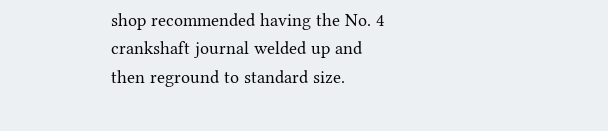shop recommended having the No. 4 crankshaft journal welded up and then reground to standard size.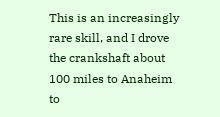This is an increasingly rare skill, and I drove the crankshaft about 100 miles to Anaheim to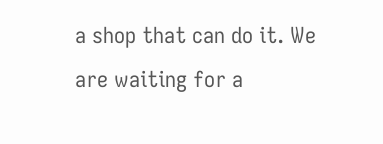a shop that can do it. We are waiting for a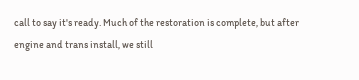call to say it's ready. Much of the restoration is complete, but after engine and trans install, we still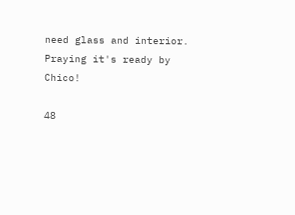need glass and interior. Praying it's ready by Chico!

48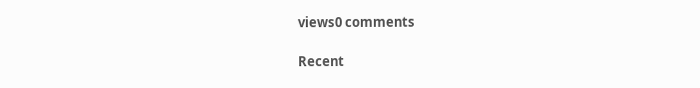views0 comments

Recent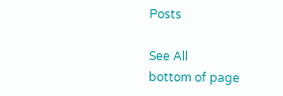Posts

See All
bottom of page